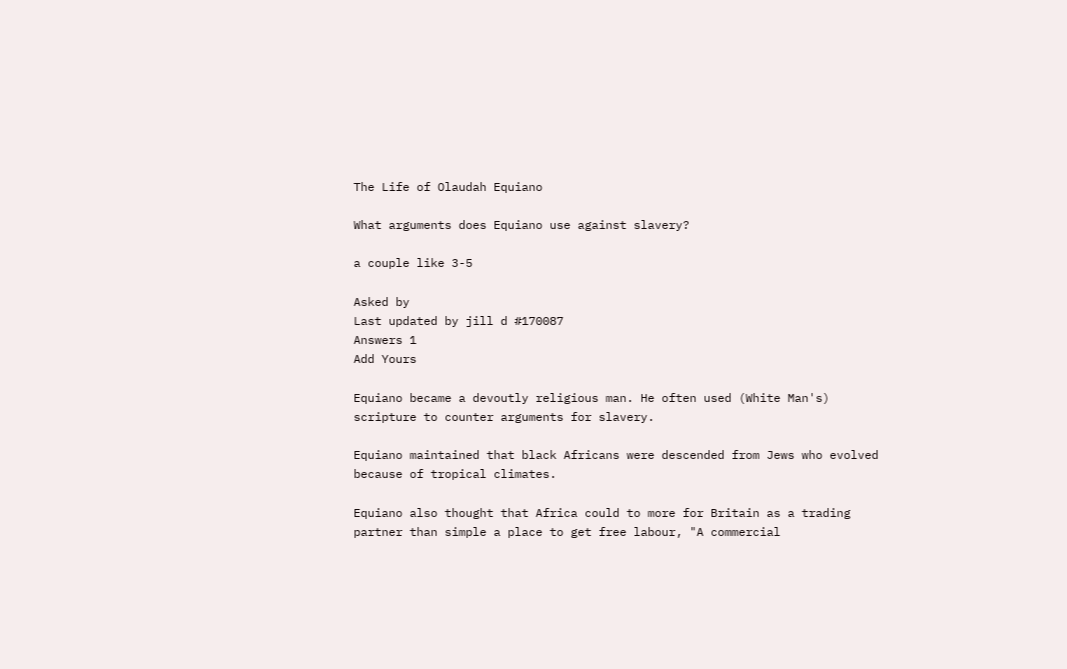The Life of Olaudah Equiano

What arguments does Equiano use against slavery?

a couple like 3-5

Asked by
Last updated by jill d #170087
Answers 1
Add Yours

Equiano became a devoutly religious man. He often used (White Man's) scripture to counter arguments for slavery.

Equiano maintained that black Africans were descended from Jews who evolved because of tropical climates.

Equiano also thought that Africa could to more for Britain as a trading partner than simple a place to get free labour, "A commercial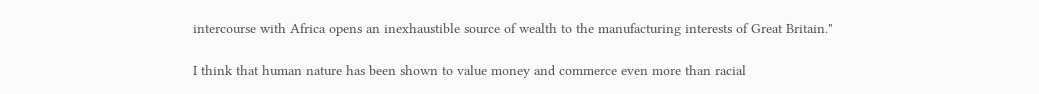intercourse with Africa opens an inexhaustible source of wealth to the manufacturing interests of Great Britain."

I think that human nature has been shown to value money and commerce even more than racial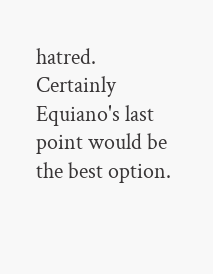hatred. Certainly Equiano's last point would be the best option.